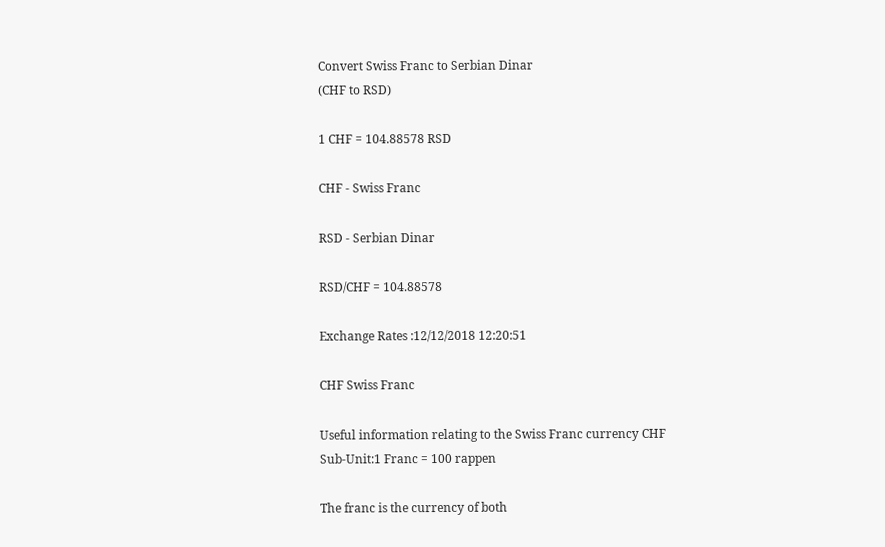Convert Swiss Franc to Serbian Dinar
(CHF to RSD)

1 CHF = 104.88578 RSD

CHF - Swiss Franc

RSD - Serbian Dinar

RSD/CHF = 104.88578

Exchange Rates :12/12/2018 12:20:51

CHF Swiss Franc

Useful information relating to the Swiss Franc currency CHF
Sub-Unit:1 Franc = 100 rappen

The franc is the currency of both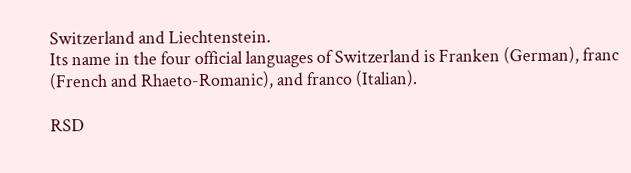Switzerland and Liechtenstein.
Its name in the four official languages of Switzerland is Franken (German), franc (French and Rhaeto-Romanic), and franco (Italian).

RSD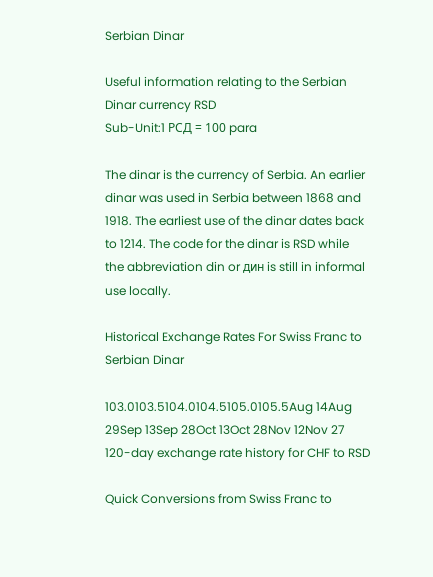Serbian Dinar

Useful information relating to the Serbian Dinar currency RSD
Sub-Unit:1 РСД = 100 para

The dinar is the currency of Serbia. An earlier dinar was used in Serbia between 1868 and 1918. The earliest use of the dinar dates back to 1214. The code for the dinar is RSD while the abbreviation din or дин is still in informal use locally.

Historical Exchange Rates For Swiss Franc to Serbian Dinar

103.0103.5104.0104.5105.0105.5Aug 14Aug 29Sep 13Sep 28Oct 13Oct 28Nov 12Nov 27
120-day exchange rate history for CHF to RSD

Quick Conversions from Swiss Franc to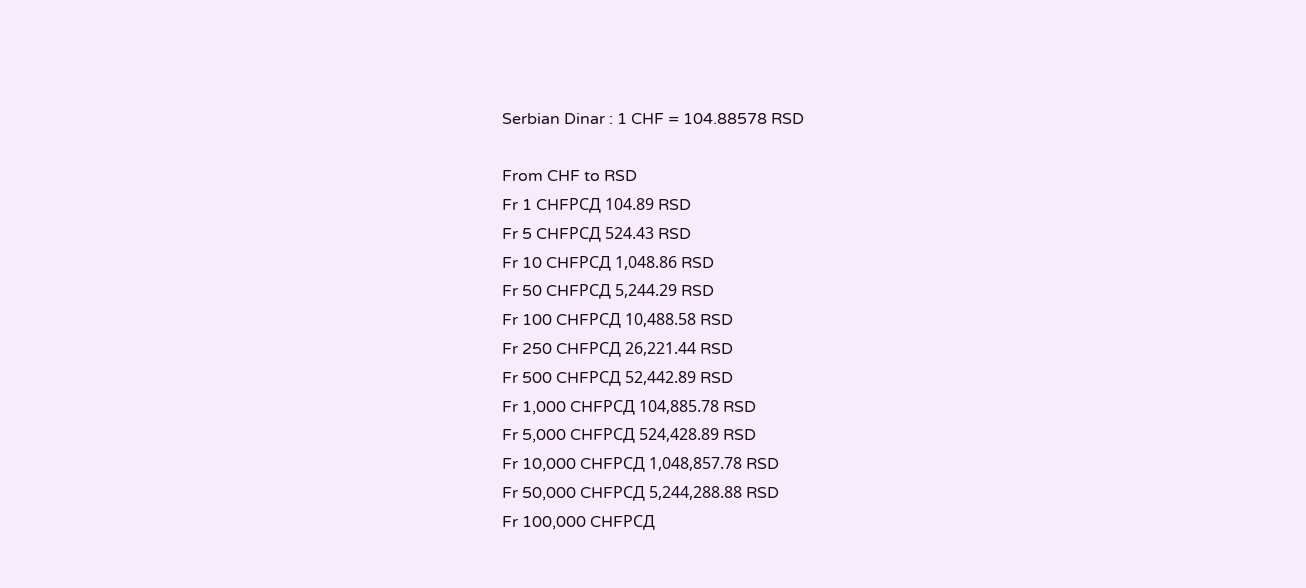Serbian Dinar : 1 CHF = 104.88578 RSD

From CHF to RSD
Fr 1 CHFРСД 104.89 RSD
Fr 5 CHFРСД 524.43 RSD
Fr 10 CHFРСД 1,048.86 RSD
Fr 50 CHFРСД 5,244.29 RSD
Fr 100 CHFРСД 10,488.58 RSD
Fr 250 CHFРСД 26,221.44 RSD
Fr 500 CHFРСД 52,442.89 RSD
Fr 1,000 CHFРСД 104,885.78 RSD
Fr 5,000 CHFРСД 524,428.89 RSD
Fr 10,000 CHFРСД 1,048,857.78 RSD
Fr 50,000 CHFРСД 5,244,288.88 RSD
Fr 100,000 CHFРСД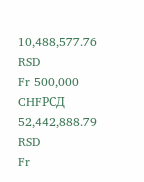10,488,577.76 RSD
Fr 500,000 CHFРСД 52,442,888.79 RSD
Fr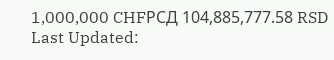1,000,000 CHFРСД 104,885,777.58 RSD
Last Updated: